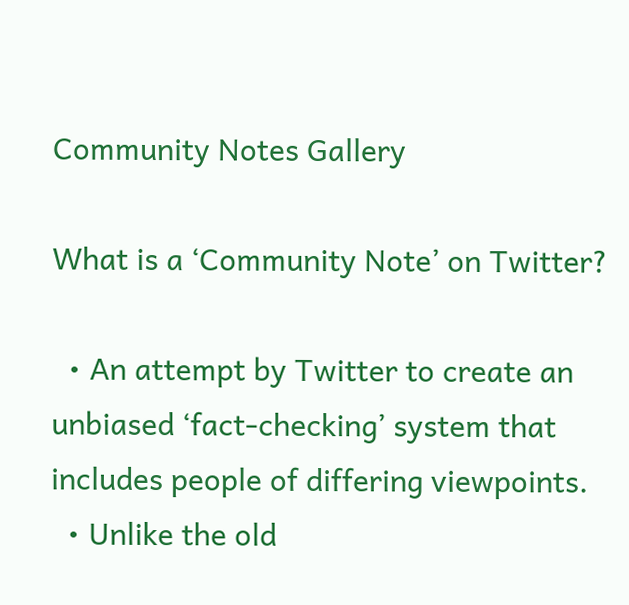Community Notes Gallery

What is a ‘Community Note’ on Twitter?

  • An attempt by Twitter to create an unbiased ‘fact-checking’ system that includes people of differing viewpoints.
  • Unlike the old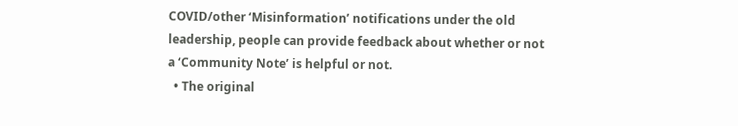COVID/other ‘Misinformation’ notifications under the old leadership, people can provide feedback about whether or not a ‘Community Note’ is helpful or not.
  • The original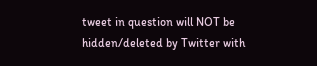tweet in question will NOT be hidden/deleted by Twitter with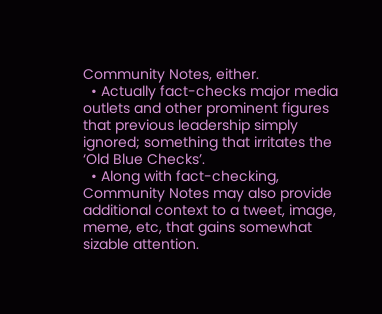Community Notes, either.
  • Actually fact-checks major media outlets and other prominent figures that previous leadership simply ignored; something that irritates the ‘Old Blue Checks’.
  • Along with fact-checking, Community Notes may also provide additional context to a tweet, image, meme, etc, that gains somewhat sizable attention.